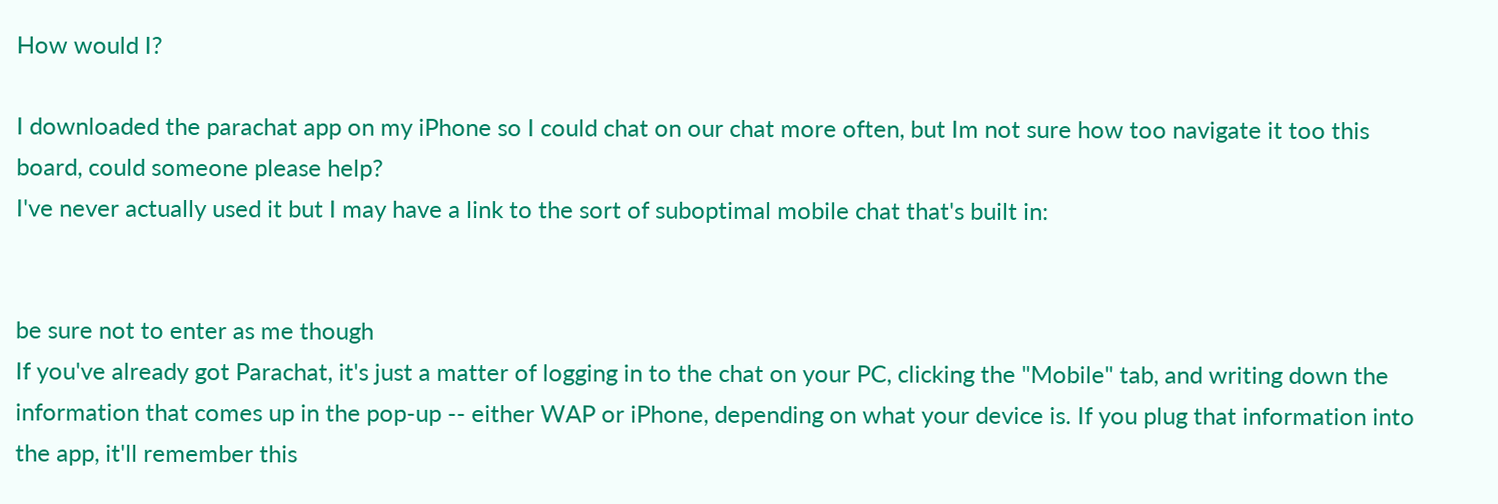How would I?

I downloaded the parachat app on my iPhone so I could chat on our chat more often, but Im not sure how too navigate it too this board, could someone please help?
I've never actually used it but I may have a link to the sort of suboptimal mobile chat that's built in:


be sure not to enter as me though
If you've already got Parachat, it's just a matter of logging in to the chat on your PC, clicking the "Mobile" tab, and writing down the information that comes up in the pop-up -- either WAP or iPhone, depending on what your device is. If you plug that information into the app, it'll remember this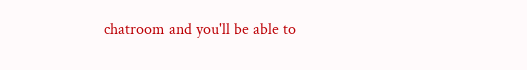chatroom and you'll be able to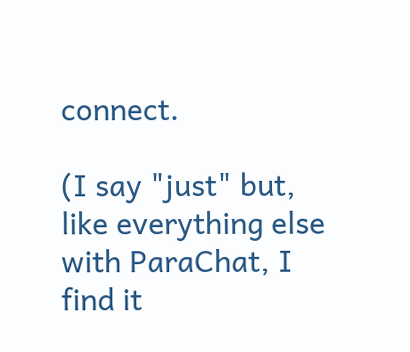connect.

(I say "just" but, like everything else with ParaChat, I find it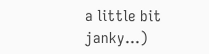a little bit janky...)